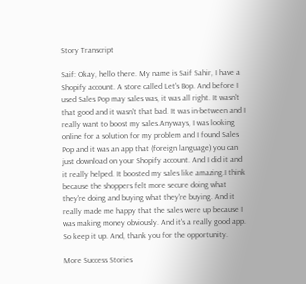Story Transcript

Saif: Okay, hello there. My name is Saif Sahir, I have a Shopify account. A store called Let's Bop. And before I used Sales Pop may sales was, it was all right. It wasn't that good and it wasn't that bad. It was in-between and I really want to boost my sales.Anyways, I was looking online for a solution for my problem and I found Sales Pop and it was an app that (foreign language) you can just download on your Shopify account. And I did it and it really helped. It boosted my sales like amazing.I think because the shoppers felt more secure doing what they're doing and buying what they're buying. And it really made me happy that the sales were up because I was making money obviously. And it's a really good app. So keep it up. And, thank you for the opportunity.

More Success Stories